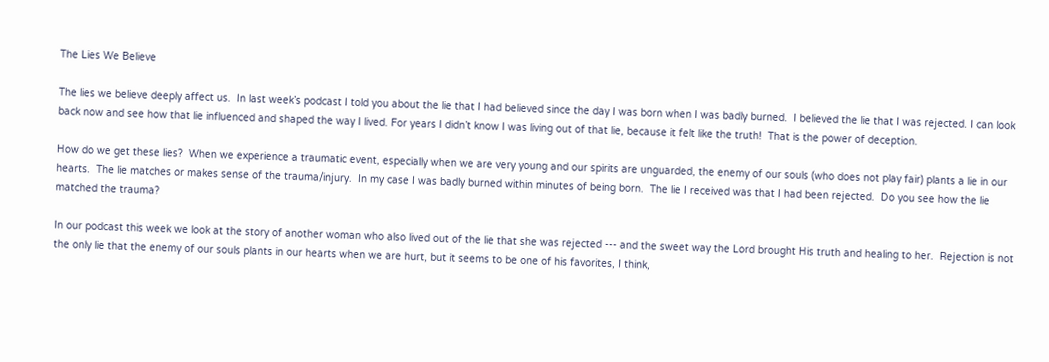The Lies We Believe

The lies we believe deeply affect us.  In last week’s podcast I told you about the lie that I had believed since the day I was born when I was badly burned.  I believed the lie that I was rejected. I can look back now and see how that lie influenced and shaped the way I lived. For years I didn’t know I was living out of that lie, because it felt like the truth!  That is the power of deception.

How do we get these lies?  When we experience a traumatic event, especially when we are very young and our spirits are unguarded, the enemy of our souls (who does not play fair) plants a lie in our hearts.  The lie matches or makes sense of the trauma/injury.  In my case I was badly burned within minutes of being born.  The lie I received was that I had been rejected.  Do you see how the lie matched the trauma?

In our podcast this week we look at the story of another woman who also lived out of the lie that she was rejected --- and the sweet way the Lord brought His truth and healing to her.  Rejection is not the only lie that the enemy of our souls plants in our hearts when we are hurt, but it seems to be one of his favorites, I think,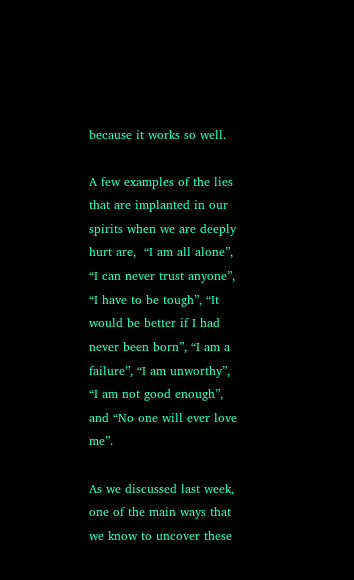because it works so well.

A few examples of the lies that are implanted in our spirits when we are deeply hurt are,  “I am all alone”, “I can never trust anyone”, “I have to be tough”, “It would be better if I had never been born”, “I am a failure”, “I am unworthy”, “I am not good enough”, and “No one will ever love me”.

As we discussed last week, one of the main ways that we know to uncover these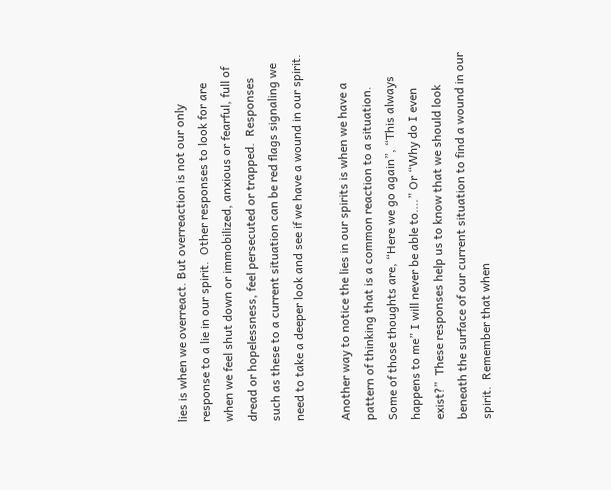lies is when we overreact. But overreaction is not our only response to a lie in our spirit.  Other responses to look for are when we feel shut down or immobilized, anxious or fearful, full of dread or hopelessness, feel persecuted or trapped.  Responses such as these to a current situation can be red flags signaling we need to take a deeper look and see if we have a wound in our spirit.

Another way to notice the lies in our spirits is when we have a pattern of thinking that is a common reaction to a situation.  Some of those thoughts are, “Here we go again”, “This always happens to me” I will never be able to….” Or “Why do I even exist?”  These responses help us to know that we should look beneath the surface of our current situation to find a wound in our spirit.  Remember that when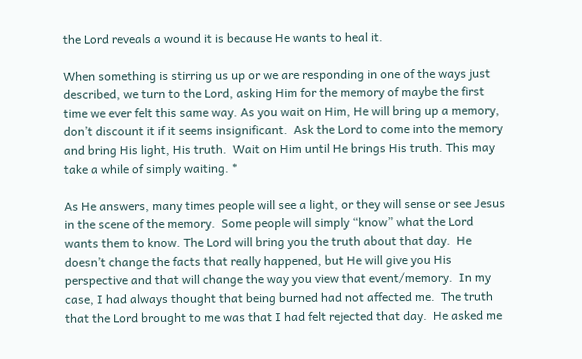the Lord reveals a wound it is because He wants to heal it.

When something is stirring us up or we are responding in one of the ways just described, we turn to the Lord, asking Him for the memory of maybe the first time we ever felt this same way. As you wait on Him, He will bring up a memory, don’t discount it if it seems insignificant.  Ask the Lord to come into the memory and bring His light, His truth.  Wait on Him until He brings His truth. This may take a while of simply waiting. *

As He answers, many times people will see a light, or they will sense or see Jesus in the scene of the memory.  Some people will simply “know” what the Lord wants them to know. The Lord will bring you the truth about that day.  He doesn’t change the facts that really happened, but He will give you His perspective and that will change the way you view that event/memory.  In my case, I had always thought that being burned had not affected me.  The truth that the Lord brought to me was that I had felt rejected that day.  He asked me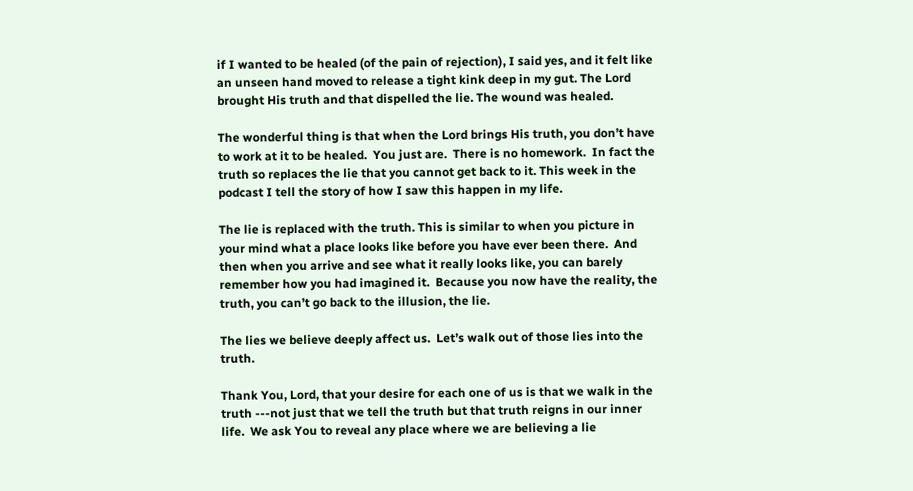if I wanted to be healed (of the pain of rejection), I said yes, and it felt like an unseen hand moved to release a tight kink deep in my gut. The Lord brought His truth and that dispelled the lie. The wound was healed.

The wonderful thing is that when the Lord brings His truth, you don’t have to work at it to be healed.  You just are.  There is no homework.  In fact the truth so replaces the lie that you cannot get back to it. This week in the podcast I tell the story of how I saw this happen in my life.

The lie is replaced with the truth. This is similar to when you picture in your mind what a place looks like before you have ever been there.  And then when you arrive and see what it really looks like, you can barely remember how you had imagined it.  Because you now have the reality, the truth, you can’t go back to the illusion, the lie.

The lies we believe deeply affect us.  Let’s walk out of those lies into the truth.

Thank You, Lord, that your desire for each one of us is that we walk in the truth ---not just that we tell the truth but that truth reigns in our inner life.  We ask You to reveal any place where we are believing a lie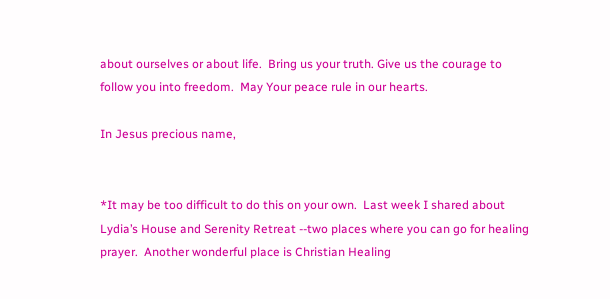about ourselves or about life.  Bring us your truth. Give us the courage to follow you into freedom.  May Your peace rule in our hearts.

In Jesus precious name,


*It may be too difficult to do this on your own.  Last week I shared about Lydia’s House and Serenity Retreat --two places where you can go for healing prayer.  Another wonderful place is Christian Healing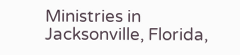Ministries in Jacksonville, Florida,